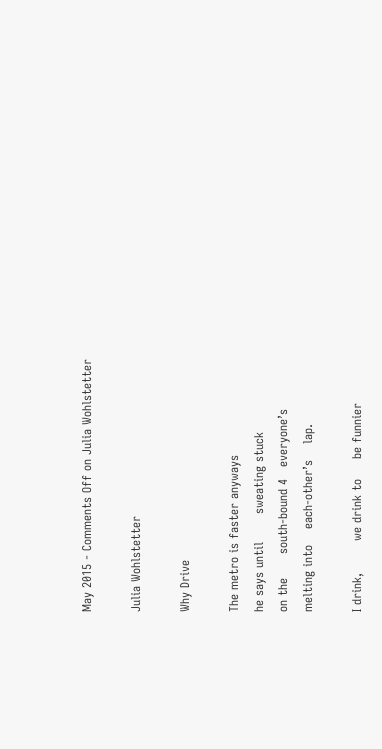May 2015 - Comments Off on Julia Wohlstetter

Julia Wohlstetter

Why Drive

The metro is faster anyways
he says until       sweating stuck
on the      south-bound 4   everyone’s
melting into    each-other’s    lap.

I drink,        we drink to     be funnier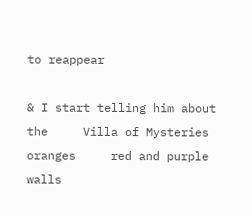to reappear

& I start telling him about the     Villa of Mysteries
oranges     red and purple walls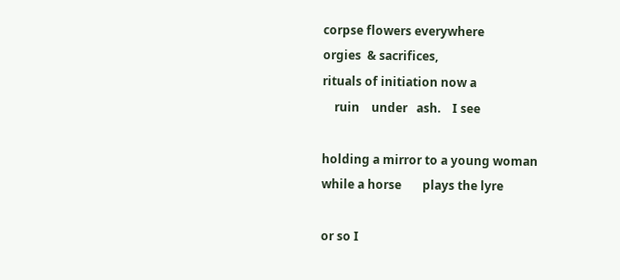corpse flowers everywhere
orgies  & sacrifices,
rituals of initiation now a
    ruin    under   ash.    I see

holding a mirror to a young woman
while a horse       plays the lyre

or so I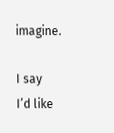imagine.

I say
I’d like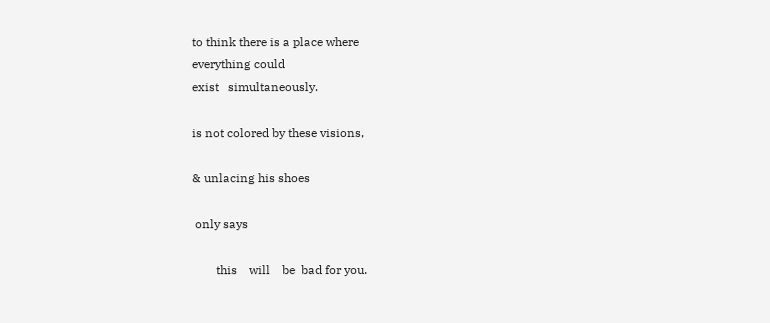to think there is a place where
everything could
exist   simultaneously.

is not colored by these visions,

& unlacing his shoes

 only says

        this    will    be  bad for you.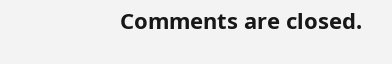Comments are closed.